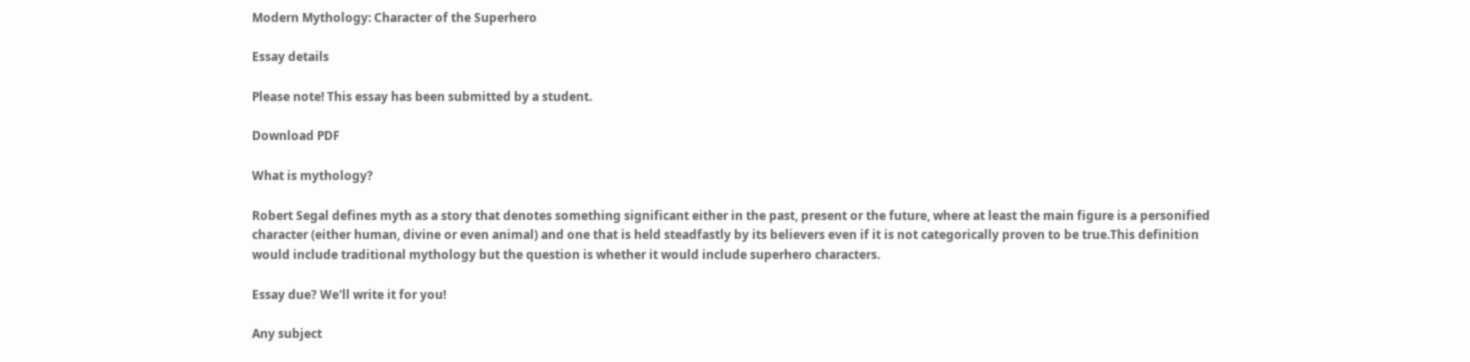Modern Mythology: Character of the Superhero

Essay details

Please note! This essay has been submitted by a student.

Download PDF

What is mythology?

Robert Segal defines myth as a story that denotes something significant either in the past, present or the future, where at least the main figure is a personified character (either human, divine or even animal) and one that is held steadfastly by its believers even if it is not categorically proven to be true.This definition would include traditional mythology but the question is whether it would include superhero characters.

Essay due? We'll write it for you!

Any subject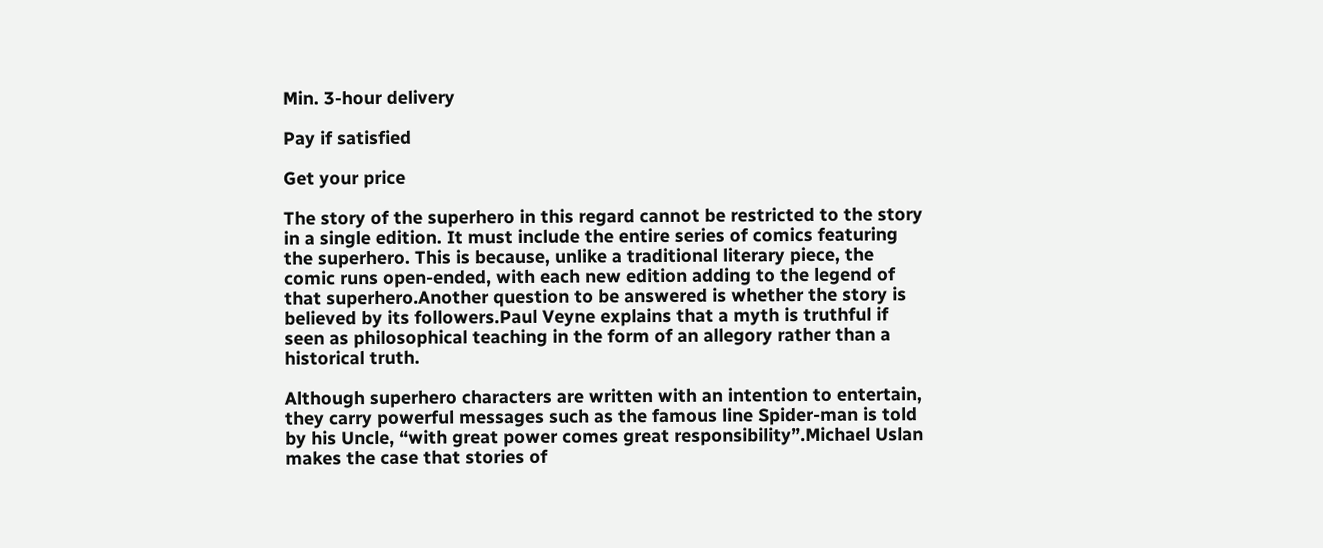Min. 3-hour delivery

Pay if satisfied

Get your price

The story of the superhero in this regard cannot be restricted to the story in a single edition. It must include the entire series of comics featuring the superhero. This is because, unlike a traditional literary piece, the comic runs open-ended, with each new edition adding to the legend of that superhero.Another question to be answered is whether the story is believed by its followers.Paul Veyne explains that a myth is truthful if seen as philosophical teaching in the form of an allegory rather than a historical truth.

Although superhero characters are written with an intention to entertain, they carry powerful messages such as the famous line Spider-man is told by his Uncle, “with great power comes great responsibility”.Michael Uslan makes the case that stories of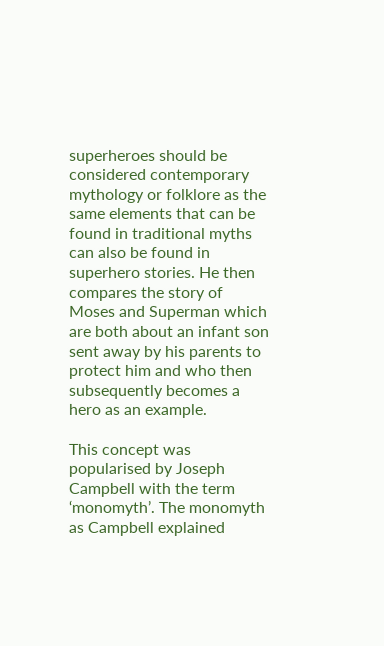superheroes should be considered contemporary mythology or folklore as the same elements that can be found in traditional myths can also be found in superhero stories. He then compares the story of Moses and Superman which are both about an infant son sent away by his parents to protect him and who then subsequently becomes a hero as an example.

This concept was popularised by Joseph Campbell with the term ‘monomyth’. The monomyth as Campbell explained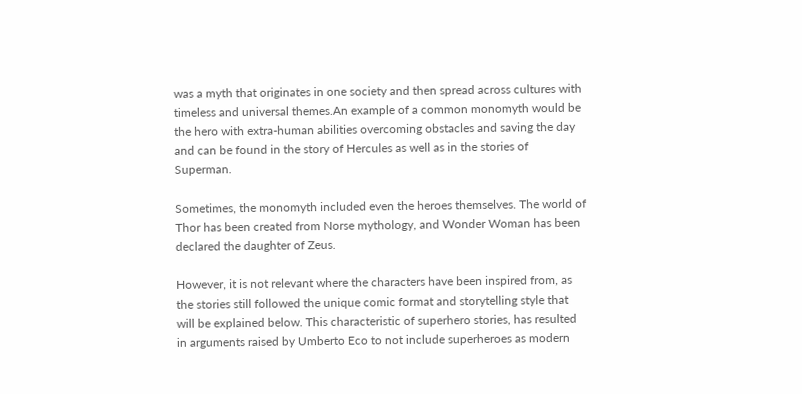was a myth that originates in one society and then spread across cultures with timeless and universal themes.An example of a common monomyth would be the hero with extra-human abilities overcoming obstacles and saving the day and can be found in the story of Hercules as well as in the stories of Superman.

Sometimes, the monomyth included even the heroes themselves. The world of Thor has been created from Norse mythology, and Wonder Woman has been declared the daughter of Zeus.

However, it is not relevant where the characters have been inspired from, as the stories still followed the unique comic format and storytelling style that will be explained below. This characteristic of superhero stories, has resulted in arguments raised by Umberto Eco to not include superheroes as modern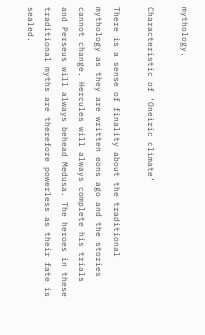mythology.

Characteristic of ‘Oneiric climate’

There is a sense of finality about the traditional mythology as they are written eons ago and the stories cannot change. Hercules will always complete his trials and Perseus will always behead Medusa. The heroes in these traditional myths are therefore powerless as their fate is sealed.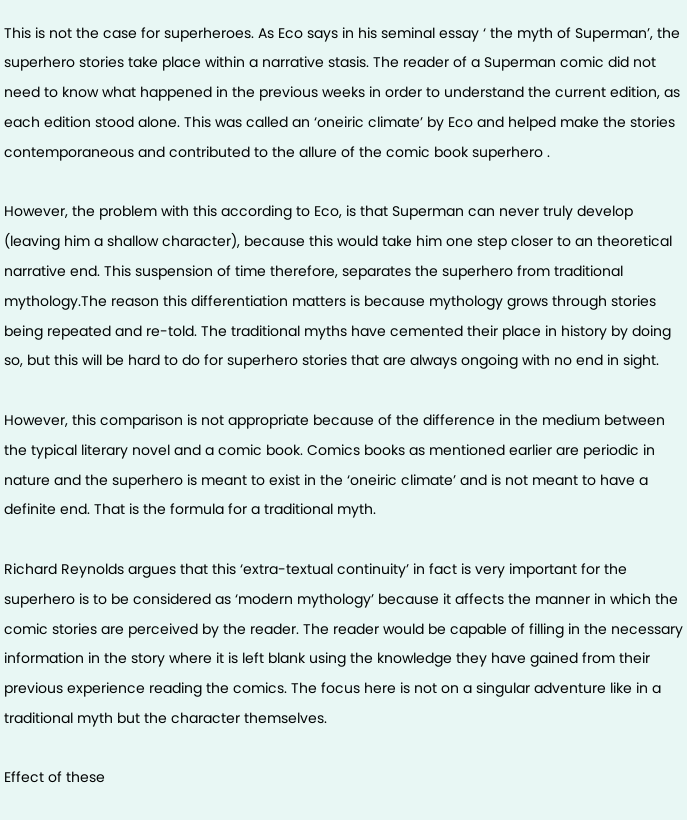This is not the case for superheroes. As Eco says in his seminal essay ‘ the myth of Superman’, the superhero stories take place within a narrative stasis. The reader of a Superman comic did not need to know what happened in the previous weeks in order to understand the current edition, as each edition stood alone. This was called an ‘oneiric climate’ by Eco and helped make the stories contemporaneous and contributed to the allure of the comic book superhero .

However, the problem with this according to Eco, is that Superman can never truly develop (leaving him a shallow character), because this would take him one step closer to an theoretical narrative end. This suspension of time therefore, separates the superhero from traditional mythology.The reason this differentiation matters is because mythology grows through stories being repeated and re-told. The traditional myths have cemented their place in history by doing so, but this will be hard to do for superhero stories that are always ongoing with no end in sight.

However, this comparison is not appropriate because of the difference in the medium between the typical literary novel and a comic book. Comics books as mentioned earlier are periodic in nature and the superhero is meant to exist in the ‘oneiric climate’ and is not meant to have a definite end. That is the formula for a traditional myth.

Richard Reynolds argues that this ‘extra-textual continuity’ in fact is very important for the superhero is to be considered as ‘modern mythology’ because it affects the manner in which the comic stories are perceived by the reader. The reader would be capable of filling in the necessary information in the story where it is left blank using the knowledge they have gained from their previous experience reading the comics. The focus here is not on a singular adventure like in a traditional myth but the character themselves.

Effect of these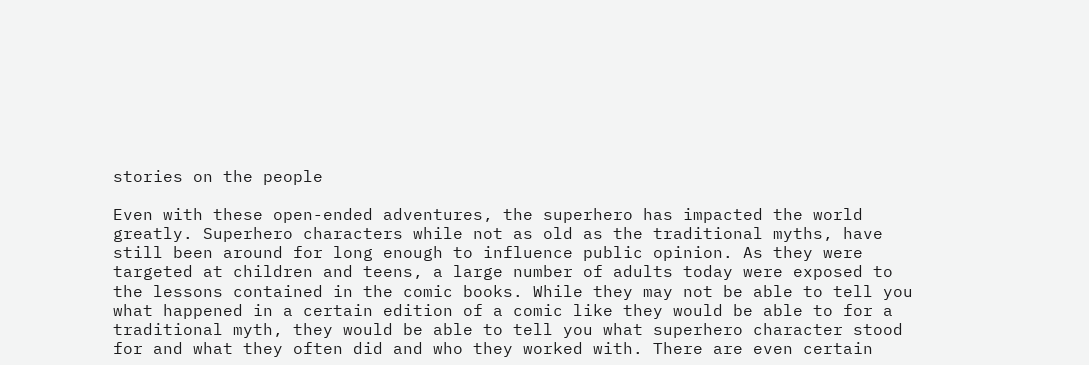stories on the people

Even with these open-ended adventures, the superhero has impacted the world greatly. Superhero characters while not as old as the traditional myths, have still been around for long enough to influence public opinion. As they were targeted at children and teens, a large number of adults today were exposed to the lessons contained in the comic books. While they may not be able to tell you what happened in a certain edition of a comic like they would be able to for a traditional myth, they would be able to tell you what superhero character stood for and what they often did and who they worked with. There are even certain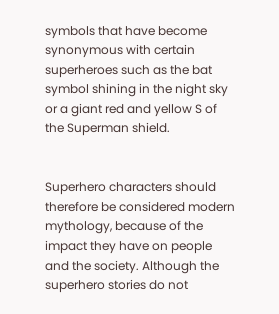symbols that have become synonymous with certain superheroes such as the bat symbol shining in the night sky or a giant red and yellow S of the Superman shield.


Superhero characters should therefore be considered modern mythology, because of the impact they have on people and the society. Although the superhero stories do not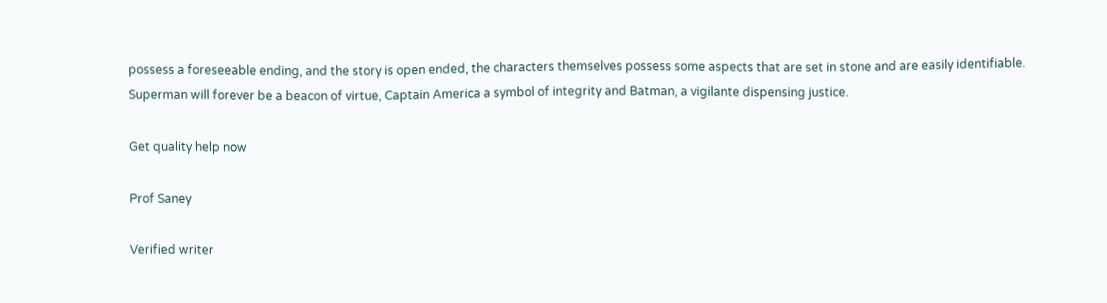possess a foreseeable ending, and the story is open ended, the characters themselves possess some aspects that are set in stone and are easily identifiable. Superman will forever be a beacon of virtue, Captain America a symbol of integrity and Batman, a vigilante dispensing justice.

Get quality help now

Prof Saney

Verified writer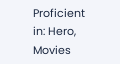Proficient in: Hero, Movies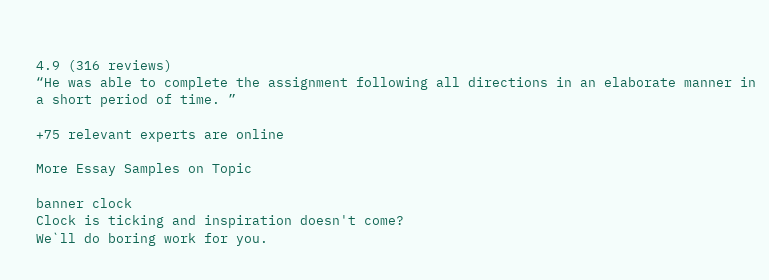4.9 (316 reviews)
“He was able to complete the assignment following all directions in an elaborate manner in a short period of time. ”

+75 relevant experts are online

More Essay Samples on Topic

banner clock
Clock is ticking and inspiration doesn't come?
We`ll do boring work for you.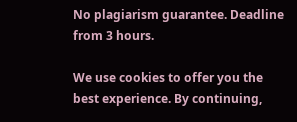No plagiarism guarantee. Deadline from 3 hours.

We use cookies to offer you the best experience. By continuing,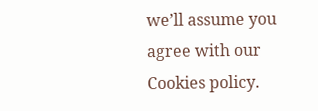we’ll assume you agree with our Cookies policy.